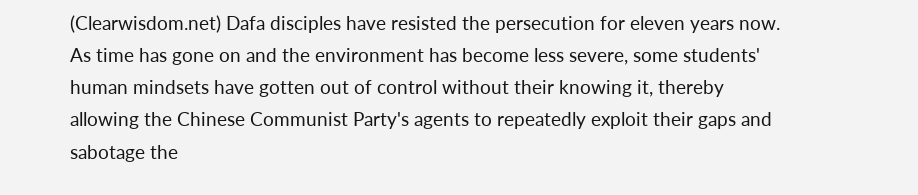(Clearwisdom.net) Dafa disciples have resisted the persecution for eleven years now. As time has gone on and the environment has become less severe, some students' human mindsets have gotten out of control without their knowing it, thereby allowing the Chinese Communist Party's agents to repeatedly exploit their gaps and sabotage the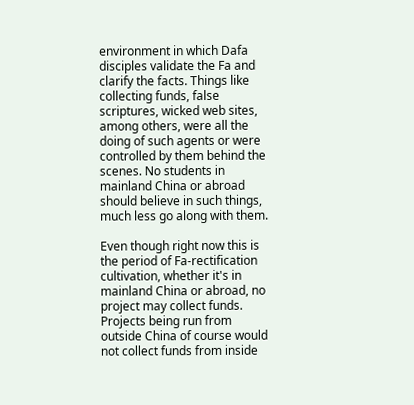environment in which Dafa disciples validate the Fa and clarify the facts. Things like collecting funds, false scriptures, wicked web sites, among others, were all the doing of such agents or were controlled by them behind the scenes. No students in mainland China or abroad should believe in such things, much less go along with them.

Even though right now this is the period of Fa-rectification cultivation, whether it's in mainland China or abroad, no project may collect funds. Projects being run from outside China of course would not collect funds from inside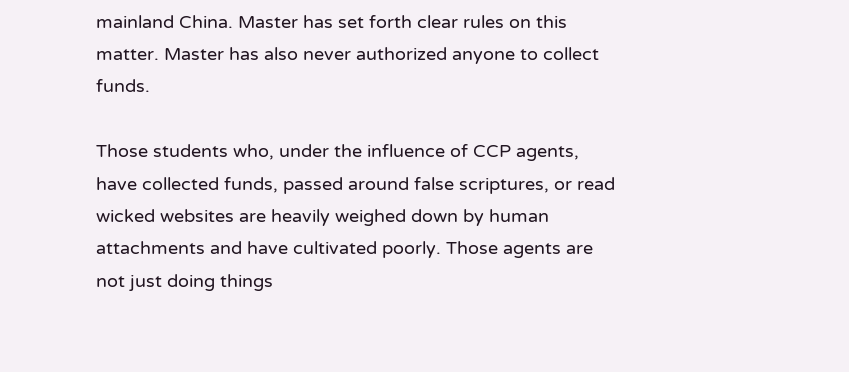mainland China. Master has set forth clear rules on this matter. Master has also never authorized anyone to collect funds.

Those students who, under the influence of CCP agents, have collected funds, passed around false scriptures, or read wicked websites are heavily weighed down by human attachments and have cultivated poorly. Those agents are not just doing things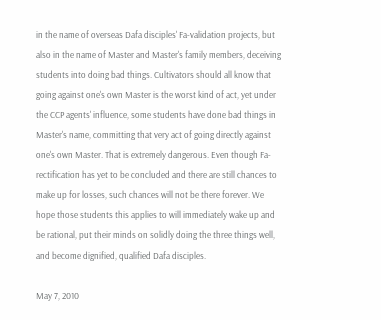in the name of overseas Dafa disciples' Fa-validation projects, but also in the name of Master and Master's family members, deceiving students into doing bad things. Cultivators should all know that going against one's own Master is the worst kind of act, yet under the CCP agents' influence, some students have done bad things in Master's name, committing that very act of going directly against one's own Master. That is extremely dangerous. Even though Fa-rectification has yet to be concluded and there are still chances to make up for losses, such chances will not be there forever. We hope those students this applies to will immediately wake up and be rational, put their minds on solidly doing the three things well, and become dignified, qualified Dafa disciples.

May 7, 2010